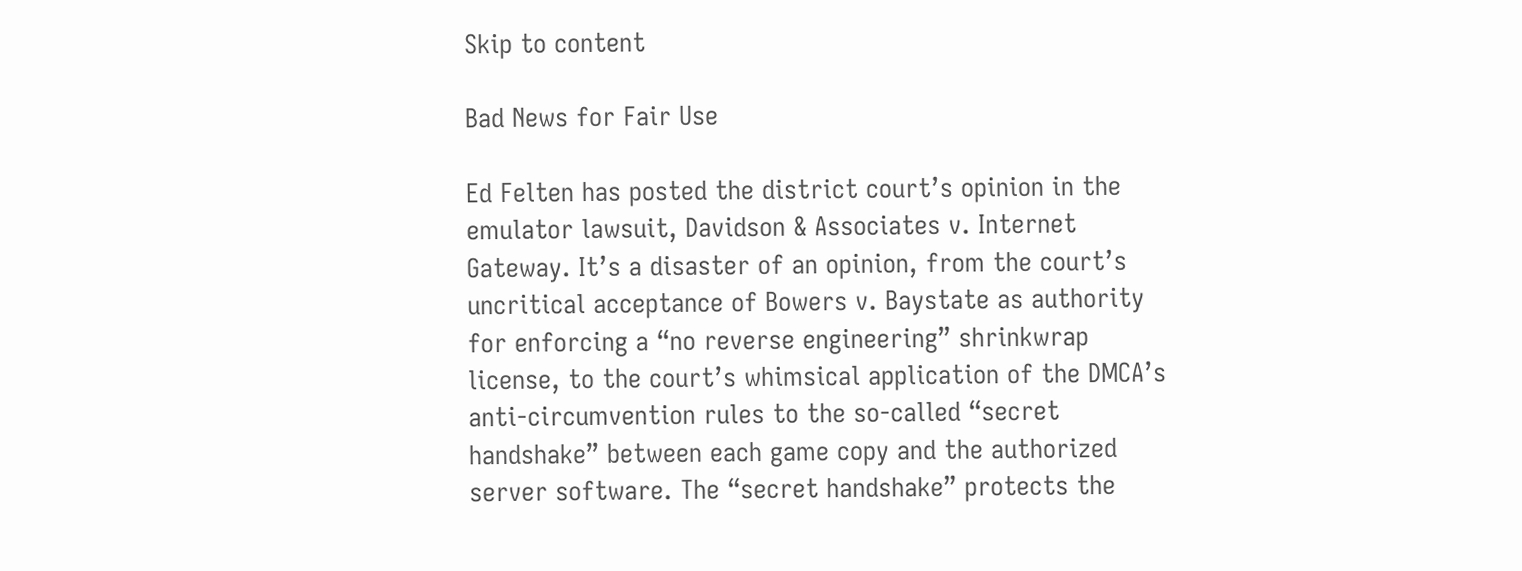Skip to content

Bad News for Fair Use

Ed Felten has posted the district court’s opinion in the emulator lawsuit, Davidson & Associates v. Internet Gateway. It’s a disaster of an opinion, from the court’s uncritical acceptance of Bowers v. Baystate as authority for enforcing a “no reverse engineering” shrinkwrap license, to the court’s whimsical application of the DMCA’s anti-circumvention rules to the so-called “secret handshake” between each game copy and the authorized server software. The “secret handshake” protects the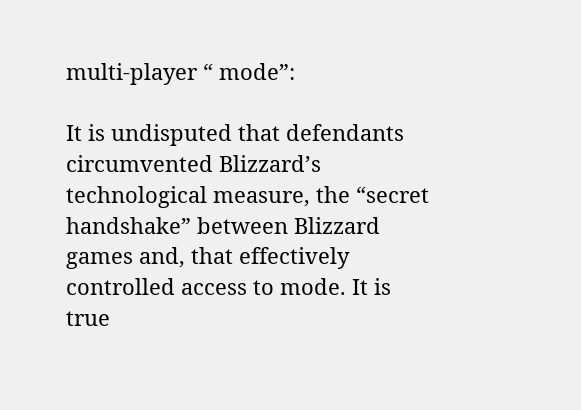multi-player “ mode”:

It is undisputed that defendants circumvented Blizzard’s technological measure, the “secret handshake” between Blizzard games and, that effectively controlled access to mode. It is true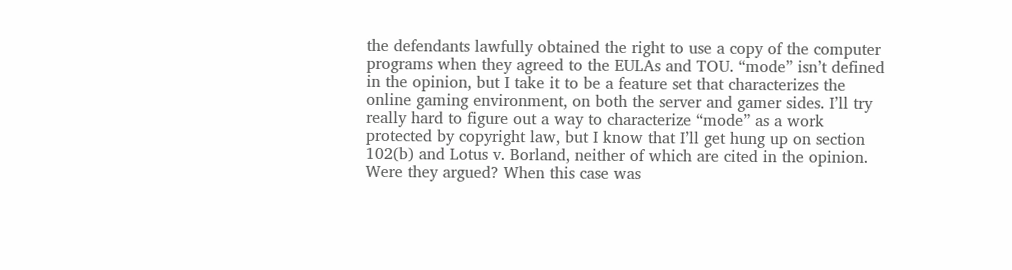the defendants lawfully obtained the right to use a copy of the computer programs when they agreed to the EULAs and TOU. “mode” isn’t defined in the opinion, but I take it to be a feature set that characterizes the online gaming environment, on both the server and gamer sides. I’ll try really hard to figure out a way to characterize “mode” as a work protected by copyright law, but I know that I’ll get hung up on section 102(b) and Lotus v. Borland, neither of which are cited in the opinion. Were they argued? When this case was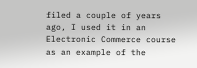filed a couple of years ago, I used it in an Electronic Commerce course as an example of the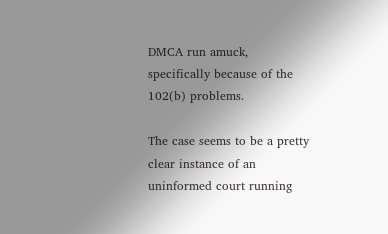DMCA run amuck, specifically because of the 102(b) problems.

The case seems to be a pretty clear instance of an uninformed court running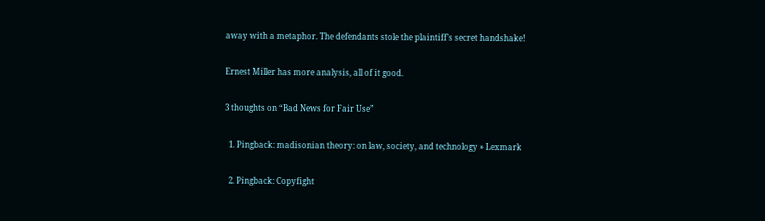away with a metaphor. The defendants stole the plaintiff’s secret handshake!

Ernest Miller has more analysis, all of it good.

3 thoughts on “Bad News for Fair Use”

  1. Pingback: madisonian theory: on law, society, and technology » Lexmark

  2. Pingback: Copyfight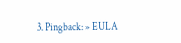3. Pingback: » EULA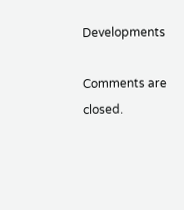Developments

Comments are closed.